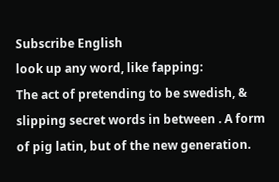Subscribe English
look up any word, like fapping:
The act of pretending to be swedish, & slipping secret words in between . A form of pig latin, but of the new generation.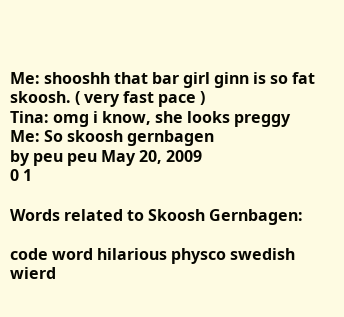Me: shooshh that bar girl ginn is so fat skoosh. ( very fast pace )
Tina: omg i know, she looks preggy
Me: So skoosh gernbagen
by peu peu May 20, 2009
0 1

Words related to Skoosh Gernbagen:

code word hilarious physco swedish wierd